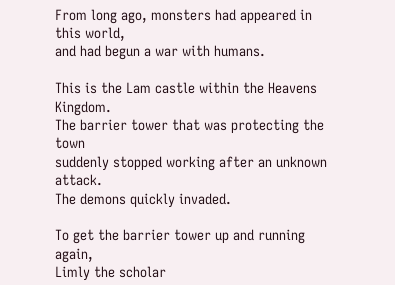From long ago, monsters had appeared in this world,
and had begun a war with humans.

This is the Lam castle within the Heavens Kingdom.
The barrier tower that was protecting the town
suddenly stopped working after an unknown attack.
The demons quickly invaded.

To get the barrier tower up and running again,
Limly the scholar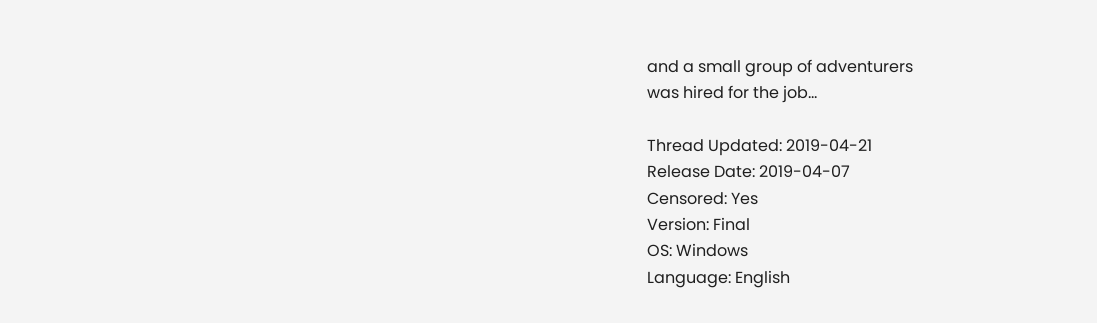and a small group of adventurers
was hired for the job…

Thread Updated: 2019-04-21
Release Date: 2019-04-07
Censored: Yes
Version: Final
OS: Windows
Language: English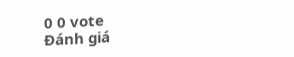0 0 vote
Đánh giá